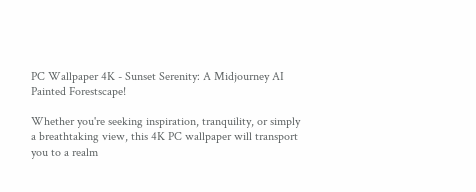PC Wallpaper 4K - Sunset Serenity: A Midjourney AI Painted Forestscape!

Whether you're seeking inspiration, tranquility, or simply a breathtaking view, this 4K PC wallpaper will transport you to a realm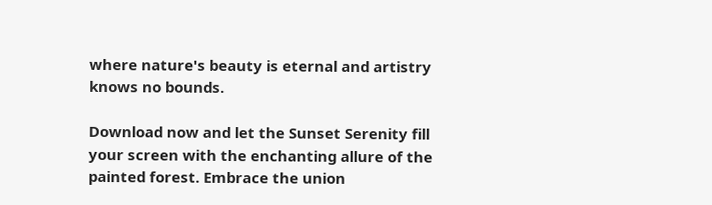where nature's beauty is eternal and artistry knows no bounds.

Download now and let the Sunset Serenity fill your screen with the enchanting allure of the painted forest. Embrace the union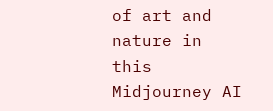of art and nature in this Midjourney AI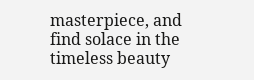masterpiece, and find solace in the timeless beauty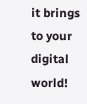it brings to your digital world!